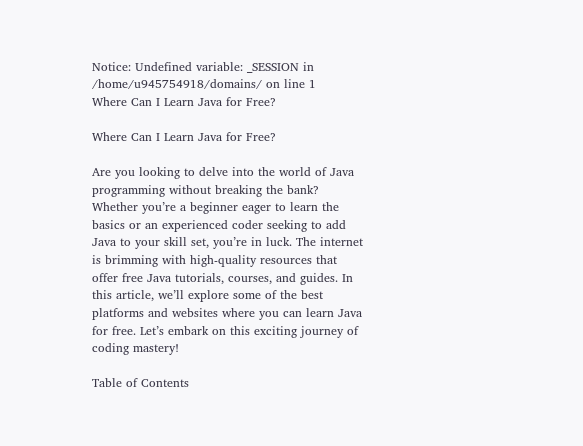Notice: Undefined variable: _SESSION in /home/u945754918/domains/ on line 1
Where Can I Learn Java for Free?

Where Can I Learn Java for Free?

Are you looking to delve into the world of Java programming without breaking the bank? Whether you’re a beginner eager to learn the basics or an experienced coder seeking to add Java to your skill set, you’re in luck. The internet is brimming with high-quality resources that offer free Java tutorials, courses, and guides. In this article, we’ll explore some of the best platforms and websites where you can learn Java for free. Let’s embark on this exciting journey of coding mastery!

Table of Contents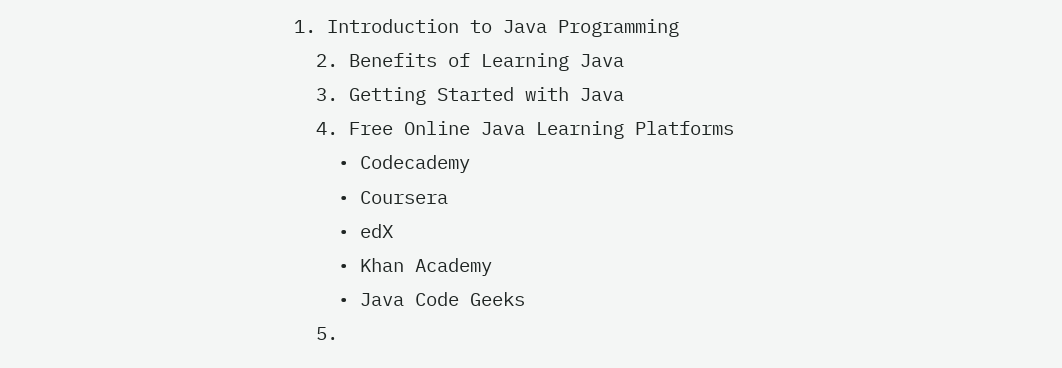1. Introduction to Java Programming
  2. Benefits of Learning Java
  3. Getting Started with Java
  4. Free Online Java Learning Platforms
    • Codecademy
    • Coursera
    • edX
    • Khan Academy
    • Java Code Geeks
  5.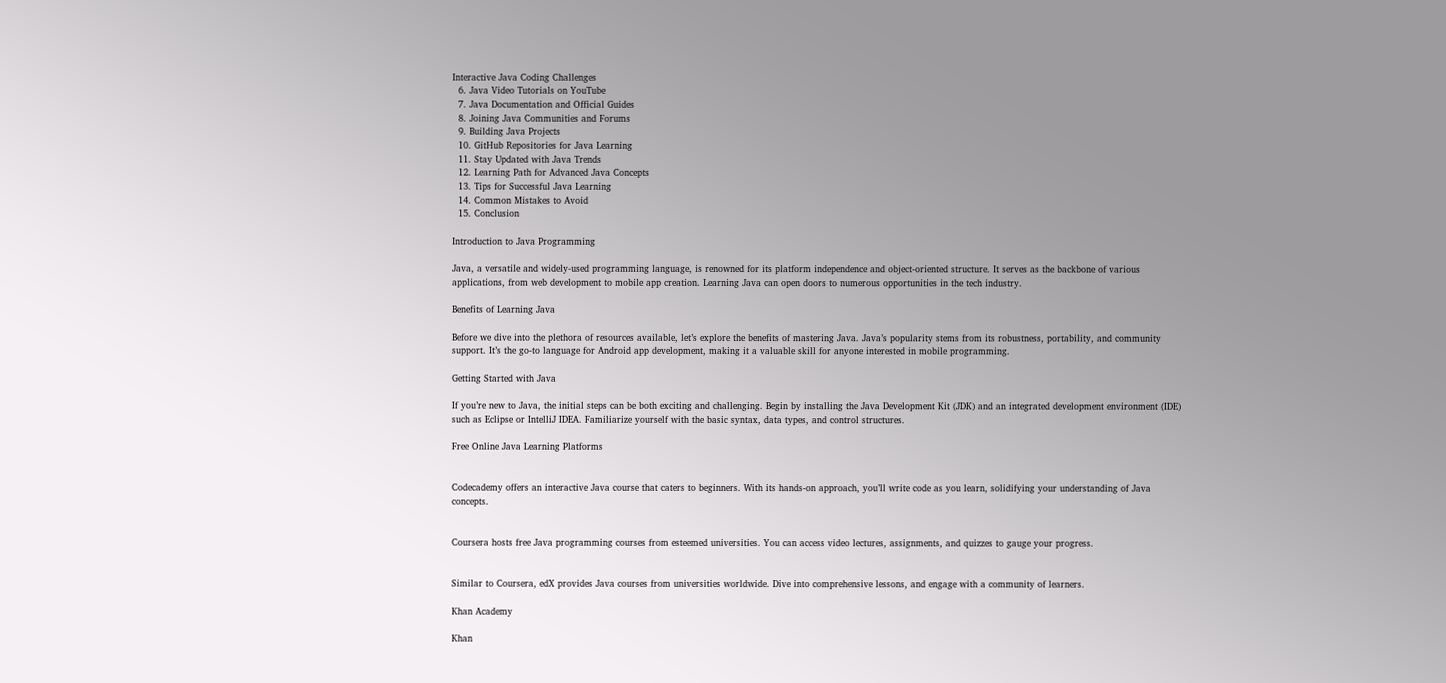Interactive Java Coding Challenges
  6. Java Video Tutorials on YouTube
  7. Java Documentation and Official Guides
  8. Joining Java Communities and Forums
  9. Building Java Projects
  10. GitHub Repositories for Java Learning
  11. Stay Updated with Java Trends
  12. Learning Path for Advanced Java Concepts
  13. Tips for Successful Java Learning
  14. Common Mistakes to Avoid
  15. Conclusion

Introduction to Java Programming

Java, a versatile and widely-used programming language, is renowned for its platform independence and object-oriented structure. It serves as the backbone of various applications, from web development to mobile app creation. Learning Java can open doors to numerous opportunities in the tech industry.

Benefits of Learning Java

Before we dive into the plethora of resources available, let’s explore the benefits of mastering Java. Java’s popularity stems from its robustness, portability, and community support. It’s the go-to language for Android app development, making it a valuable skill for anyone interested in mobile programming.

Getting Started with Java

If you’re new to Java, the initial steps can be both exciting and challenging. Begin by installing the Java Development Kit (JDK) and an integrated development environment (IDE) such as Eclipse or IntelliJ IDEA. Familiarize yourself with the basic syntax, data types, and control structures.

Free Online Java Learning Platforms


Codecademy offers an interactive Java course that caters to beginners. With its hands-on approach, you’ll write code as you learn, solidifying your understanding of Java concepts.


Coursera hosts free Java programming courses from esteemed universities. You can access video lectures, assignments, and quizzes to gauge your progress.


Similar to Coursera, edX provides Java courses from universities worldwide. Dive into comprehensive lessons, and engage with a community of learners.

Khan Academy

Khan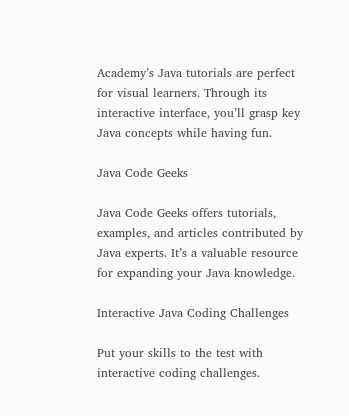Academy’s Java tutorials are perfect for visual learners. Through its interactive interface, you’ll grasp key Java concepts while having fun.

Java Code Geeks

Java Code Geeks offers tutorials, examples, and articles contributed by Java experts. It’s a valuable resource for expanding your Java knowledge.

Interactive Java Coding Challenges

Put your skills to the test with interactive coding challenges.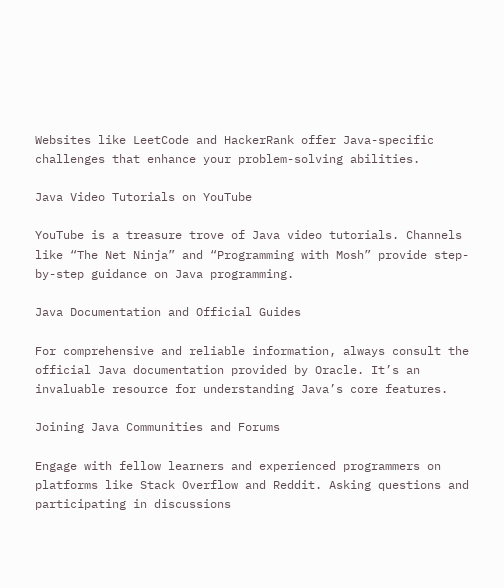Websites like LeetCode and HackerRank offer Java-specific challenges that enhance your problem-solving abilities.

Java Video Tutorials on YouTube

YouTube is a treasure trove of Java video tutorials. Channels like “The Net Ninja” and “Programming with Mosh” provide step-by-step guidance on Java programming.

Java Documentation and Official Guides

For comprehensive and reliable information, always consult the official Java documentation provided by Oracle. It’s an invaluable resource for understanding Java’s core features.

Joining Java Communities and Forums

Engage with fellow learners and experienced programmers on platforms like Stack Overflow and Reddit. Asking questions and participating in discussions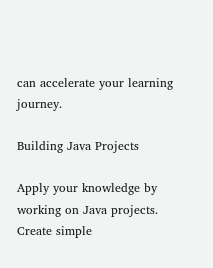can accelerate your learning journey.

Building Java Projects

Apply your knowledge by working on Java projects. Create simple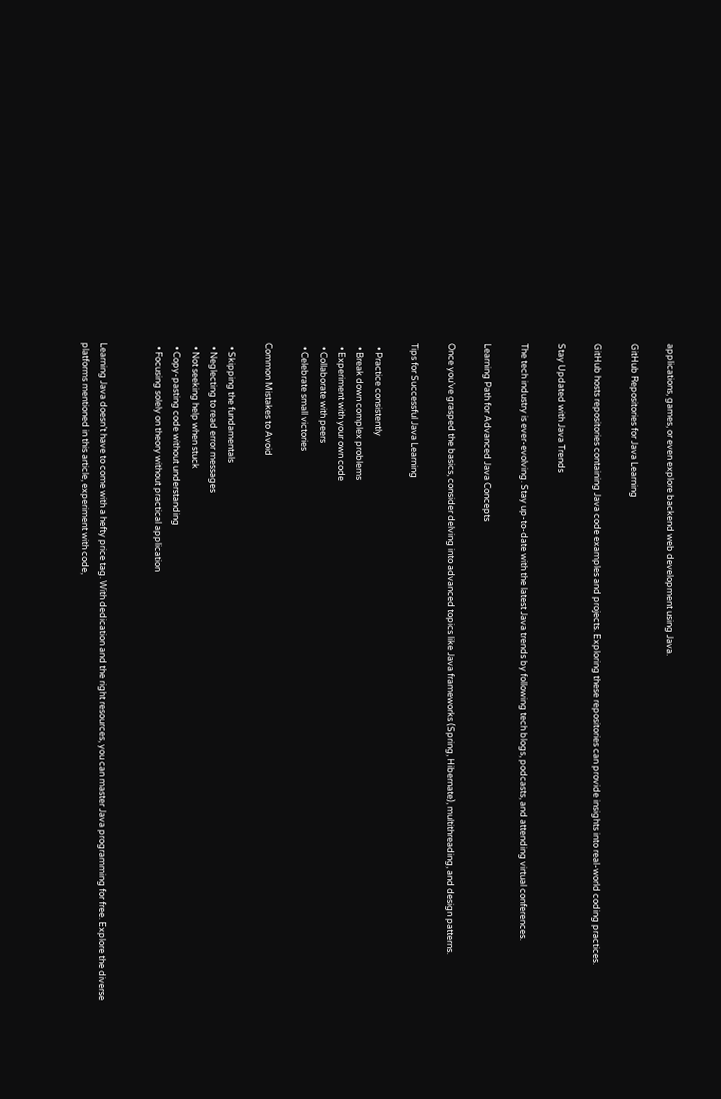applications, games, or even explore backend web development using Java.

GitHub Repositories for Java Learning

GitHub hosts repositories containing Java code examples and projects. Exploring these repositories can provide insights into real-world coding practices.

Stay Updated with Java Trends

The tech industry is ever-evolving. Stay up-to-date with the latest Java trends by following tech blogs, podcasts, and attending virtual conferences.

Learning Path for Advanced Java Concepts

Once you’ve grasped the basics, consider delving into advanced topics like Java frameworks (Spring, Hibernate), multithreading, and design patterns.

Tips for Successful Java Learning

  • Practice consistently
  • Break down complex problems
  • Experiment with your own code
  • Collaborate with peers
  • Celebrate small victories

Common Mistakes to Avoid

  • Skipping the fundamentals
  • Neglecting to read error messages
  • Not seeking help when stuck
  • Copy-pasting code without understanding
  • Focusing solely on theory without practical application


Learning Java doesn’t have to come with a hefty price tag. With dedication and the right resources, you can master Java programming for free. Explore the diverse platforms mentioned in this article, experiment with code,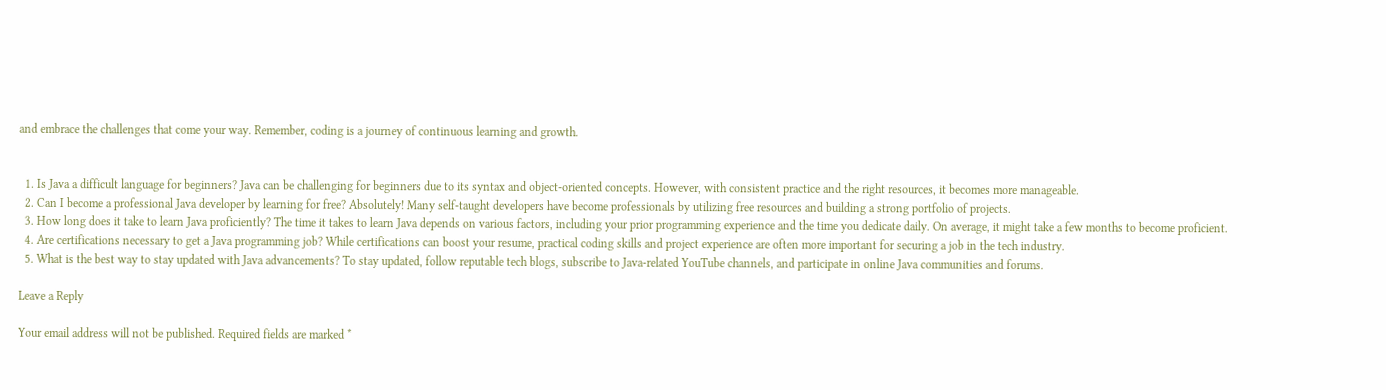and embrace the challenges that come your way. Remember, coding is a journey of continuous learning and growth.


  1. Is Java a difficult language for beginners? Java can be challenging for beginners due to its syntax and object-oriented concepts. However, with consistent practice and the right resources, it becomes more manageable.
  2. Can I become a professional Java developer by learning for free? Absolutely! Many self-taught developers have become professionals by utilizing free resources and building a strong portfolio of projects.
  3. How long does it take to learn Java proficiently? The time it takes to learn Java depends on various factors, including your prior programming experience and the time you dedicate daily. On average, it might take a few months to become proficient.
  4. Are certifications necessary to get a Java programming job? While certifications can boost your resume, practical coding skills and project experience are often more important for securing a job in the tech industry.
  5. What is the best way to stay updated with Java advancements? To stay updated, follow reputable tech blogs, subscribe to Java-related YouTube channels, and participate in online Java communities and forums.

Leave a Reply

Your email address will not be published. Required fields are marked *